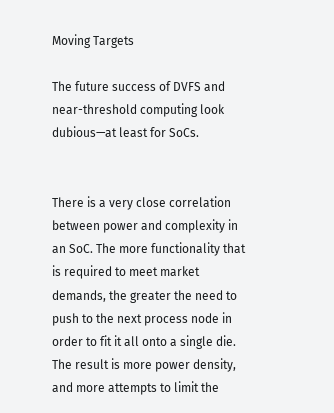Moving Targets

The future success of DVFS and near-threshold computing look dubious—at least for SoCs.


There is a very close correlation between power and complexity in an SoC. The more functionality that is required to meet market demands, the greater the need to push to the next process node in order to fit it all onto a single die. The result is more power density, and more attempts to limit the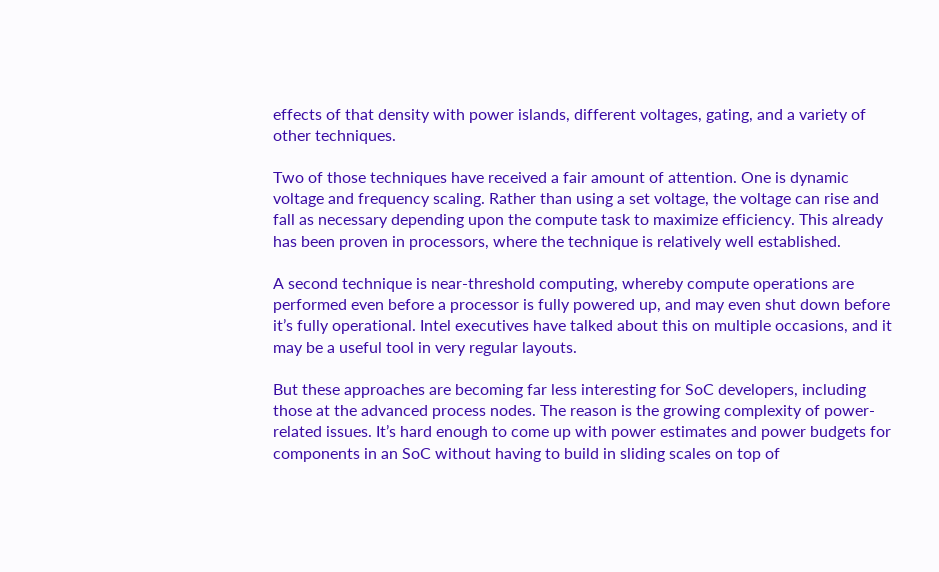effects of that density with power islands, different voltages, gating, and a variety of other techniques.

Two of those techniques have received a fair amount of attention. One is dynamic voltage and frequency scaling. Rather than using a set voltage, the voltage can rise and fall as necessary depending upon the compute task to maximize efficiency. This already has been proven in processors, where the technique is relatively well established.

A second technique is near-threshold computing, whereby compute operations are performed even before a processor is fully powered up, and may even shut down before it’s fully operational. Intel executives have talked about this on multiple occasions, and it may be a useful tool in very regular layouts.

But these approaches are becoming far less interesting for SoC developers, including those at the advanced process nodes. The reason is the growing complexity of power-related issues. It’s hard enough to come up with power estimates and power budgets for components in an SoC without having to build in sliding scales on top of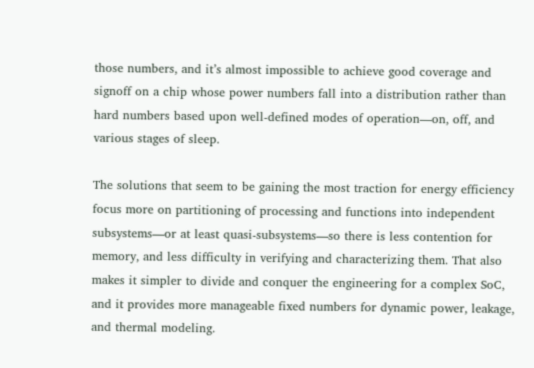those numbers, and it’s almost impossible to achieve good coverage and signoff on a chip whose power numbers fall into a distribution rather than hard numbers based upon well-defined modes of operation—on, off, and various stages of sleep.

The solutions that seem to be gaining the most traction for energy efficiency focus more on partitioning of processing and functions into independent subsystems—or at least quasi-subsystems—so there is less contention for memory, and less difficulty in verifying and characterizing them. That also makes it simpler to divide and conquer the engineering for a complex SoC, and it provides more manageable fixed numbers for dynamic power, leakage, and thermal modeling.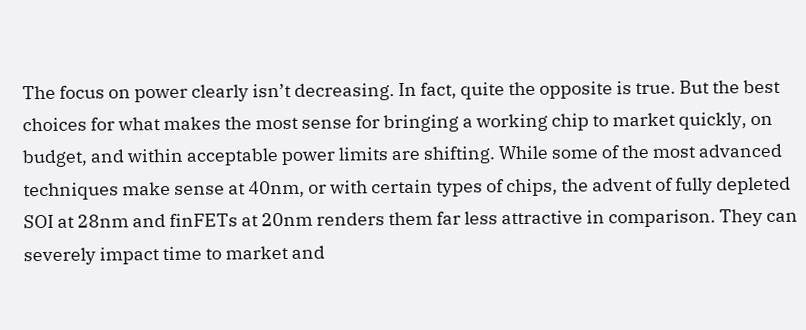The focus on power clearly isn’t decreasing. In fact, quite the opposite is true. But the best choices for what makes the most sense for bringing a working chip to market quickly, on budget, and within acceptable power limits are shifting. While some of the most advanced techniques make sense at 40nm, or with certain types of chips, the advent of fully depleted SOI at 28nm and finFETs at 20nm renders them far less attractive in comparison. They can severely impact time to market and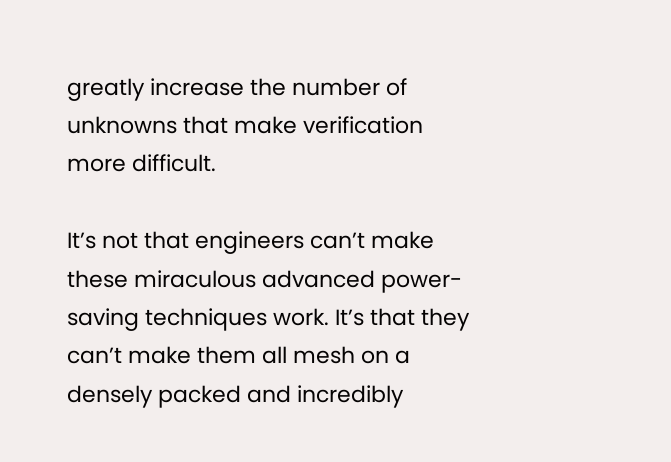greatly increase the number of unknowns that make verification more difficult.

It’s not that engineers can’t make these miraculous advanced power-saving techniques work. It’s that they can’t make them all mesh on a densely packed and incredibly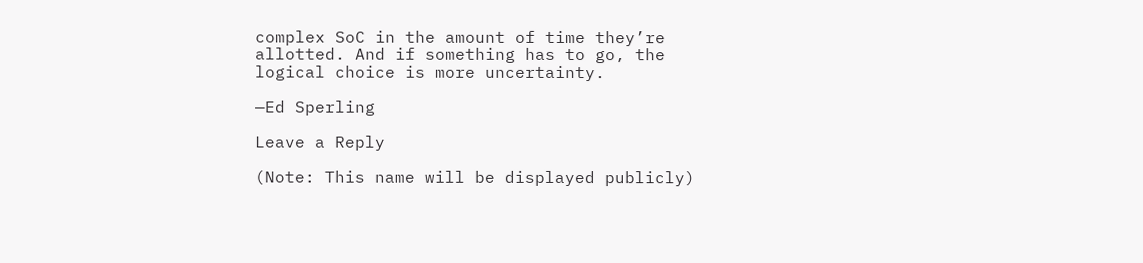complex SoC in the amount of time they’re allotted. And if something has to go, the logical choice is more uncertainty.

—Ed Sperling

Leave a Reply

(Note: This name will be displayed publicly)